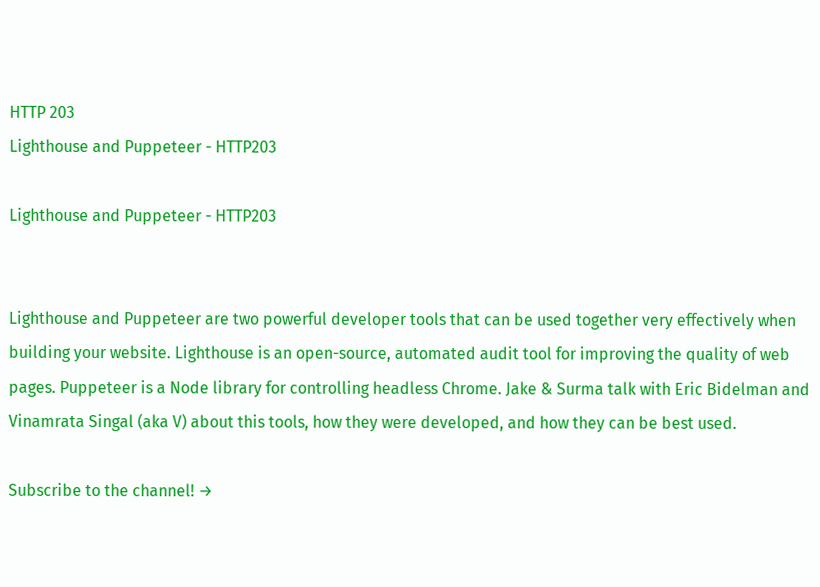HTTP 203
Lighthouse and Puppeteer - HTTP203

Lighthouse and Puppeteer - HTTP203


Lighthouse and Puppeteer are two powerful developer tools that can be used together very effectively when building your website. Lighthouse is an open-source, automated audit tool for improving the quality of web pages. Puppeteer is a Node library for controlling headless Chrome. Jake & Surma talk with Eric Bidelman and Vinamrata Singal (aka V) about this tools, how they were developed, and how they can be best used.

Subscribe to the channel! →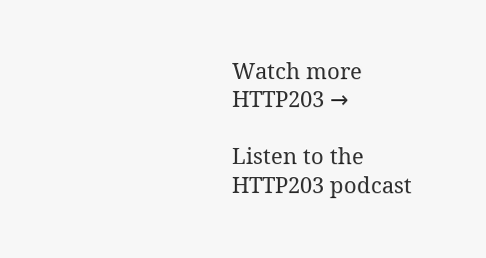Watch more HTTP203 →

Listen to the HTTP203 podcast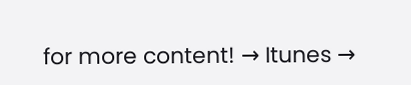for more content! → Itunes →